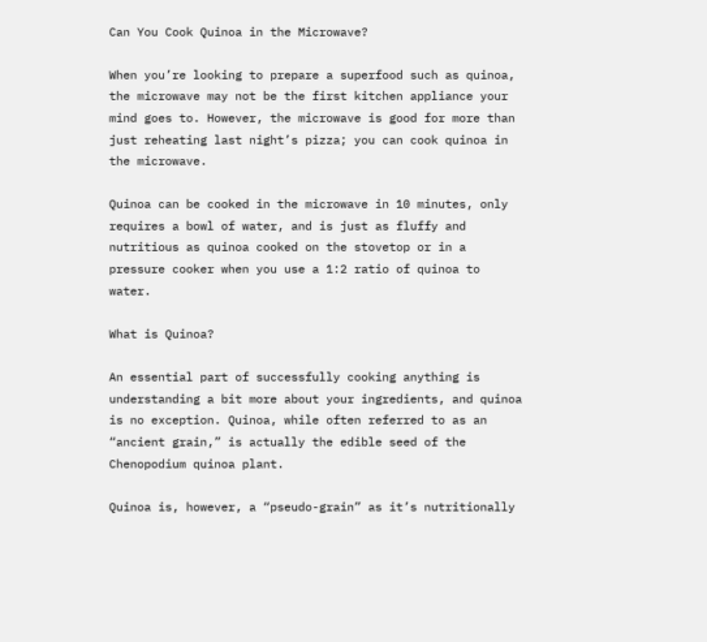Can You Cook Quinoa in the Microwave?

When you’re looking to prepare a superfood such as quinoa, the microwave may not be the first kitchen appliance your mind goes to. However, the microwave is good for more than just reheating last night’s pizza; you can cook quinoa in the microwave.

Quinoa can be cooked in the microwave in 10 minutes, only requires a bowl of water, and is just as fluffy and nutritious as quinoa cooked on the stovetop or in a pressure cooker when you use a 1:2 ratio of quinoa to water.

What is Quinoa?

An essential part of successfully cooking anything is understanding a bit more about your ingredients, and quinoa is no exception. Quinoa, while often referred to as an “ancient grain,” is actually the edible seed of the Chenopodium quinoa plant.

Quinoa is, however, a “pseudo-grain” as it’s nutritionally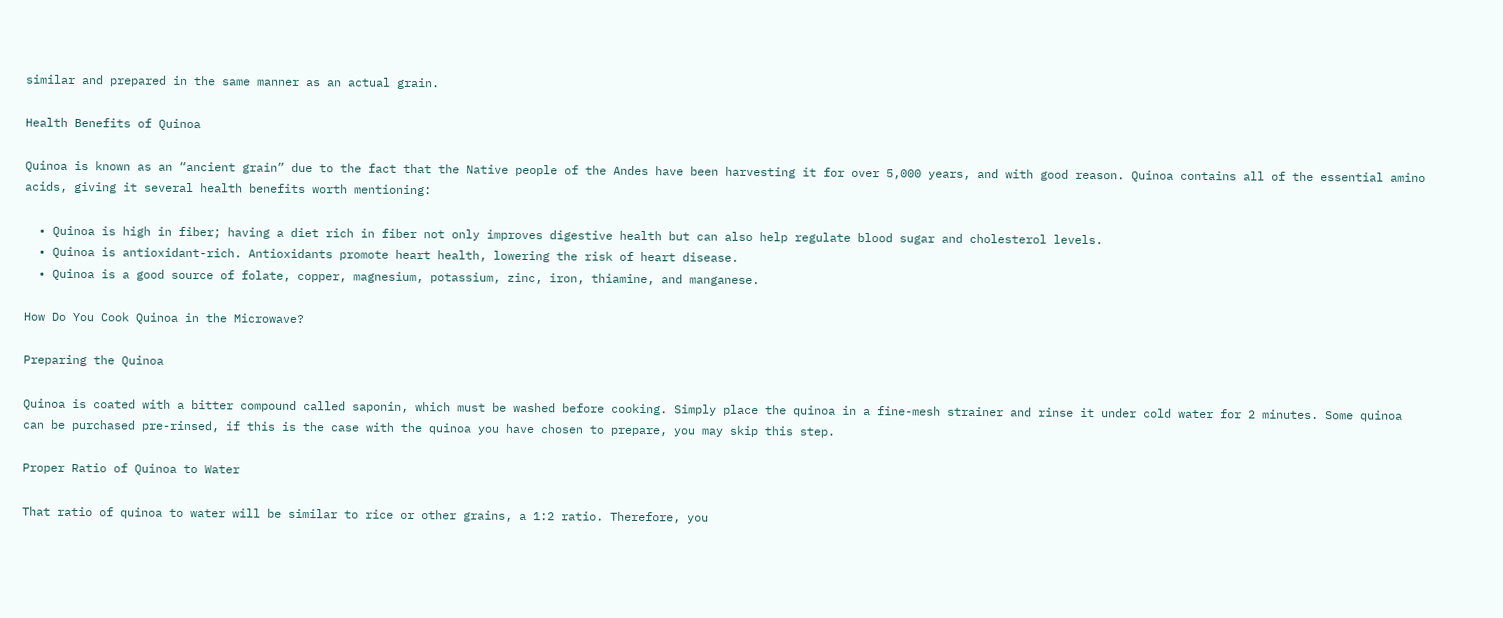similar and prepared in the same manner as an actual grain.

Health Benefits of Quinoa

Quinoa is known as an “ancient grain” due to the fact that the Native people of the Andes have been harvesting it for over 5,000 years, and with good reason. Quinoa contains all of the essential amino acids, giving it several health benefits worth mentioning:

  • Quinoa is high in fiber; having a diet rich in fiber not only improves digestive health but can also help regulate blood sugar and cholesterol levels.
  • Quinoa is antioxidant-rich. Antioxidants promote heart health, lowering the risk of heart disease.
  • Quinoa is a good source of folate, copper, magnesium, potassium, zinc, iron, thiamine, and manganese.

How Do You Cook Quinoa in the Microwave?

Preparing the Quinoa

Quinoa is coated with a bitter compound called saponin, which must be washed before cooking. Simply place the quinoa in a fine-mesh strainer and rinse it under cold water for 2 minutes. Some quinoa can be purchased pre-rinsed, if this is the case with the quinoa you have chosen to prepare, you may skip this step.

Proper Ratio of Quinoa to Water

That ratio of quinoa to water will be similar to rice or other grains, a 1:2 ratio. Therefore, you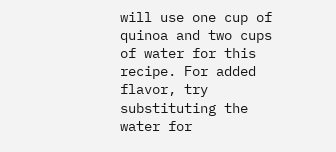will use one cup of quinoa and two cups of water for this recipe. For added flavor, try substituting the water for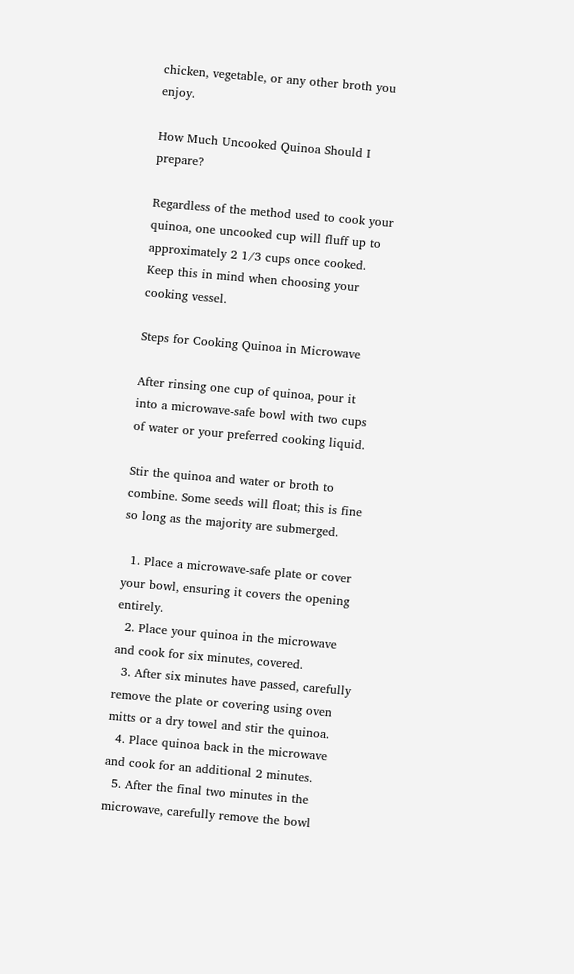chicken, vegetable, or any other broth you enjoy.

How Much Uncooked Quinoa Should I prepare?

Regardless of the method used to cook your quinoa, one uncooked cup will fluff up to approximately 2 1/3 cups once cooked. Keep this in mind when choosing your cooking vessel.

Steps for Cooking Quinoa in Microwave

After rinsing one cup of quinoa, pour it into a microwave-safe bowl with two cups of water or your preferred cooking liquid.

Stir the quinoa and water or broth to combine. Some seeds will float; this is fine so long as the majority are submerged.

  1. Place a microwave-safe plate or cover your bowl, ensuring it covers the opening entirely.
  2. Place your quinoa in the microwave and cook for six minutes, covered.
  3. After six minutes have passed, carefully remove the plate or covering using oven mitts or a dry towel and stir the quinoa.
  4. Place quinoa back in the microwave and cook for an additional 2 minutes.
  5. After the final two minutes in the microwave, carefully remove the bowl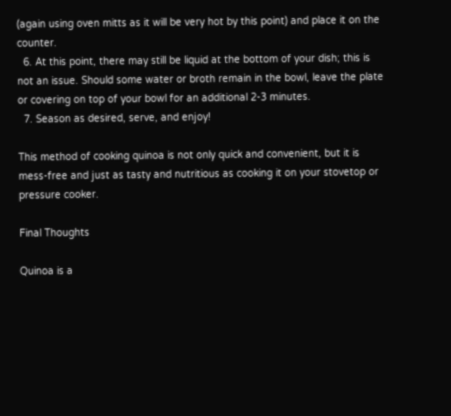(again using oven mitts as it will be very hot by this point) and place it on the counter.
  6. At this point, there may still be liquid at the bottom of your dish; this is not an issue. Should some water or broth remain in the bowl, leave the plate or covering on top of your bowl for an additional 2-3 minutes.
  7. Season as desired, serve, and enjoy!

This method of cooking quinoa is not only quick and convenient, but it is mess-free and just as tasty and nutritious as cooking it on your stovetop or pressure cooker.

Final Thoughts

Quinoa is a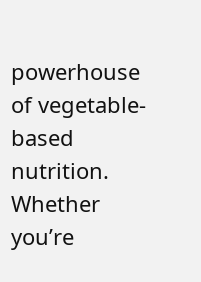powerhouse of vegetable-based nutrition. Whether you’re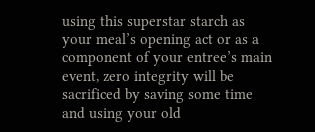using this superstar starch as your meal’s opening act or as a component of your entree’s main event, zero integrity will be sacrificed by saving some time and using your old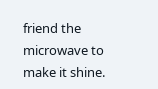friend the microwave to make it shine.